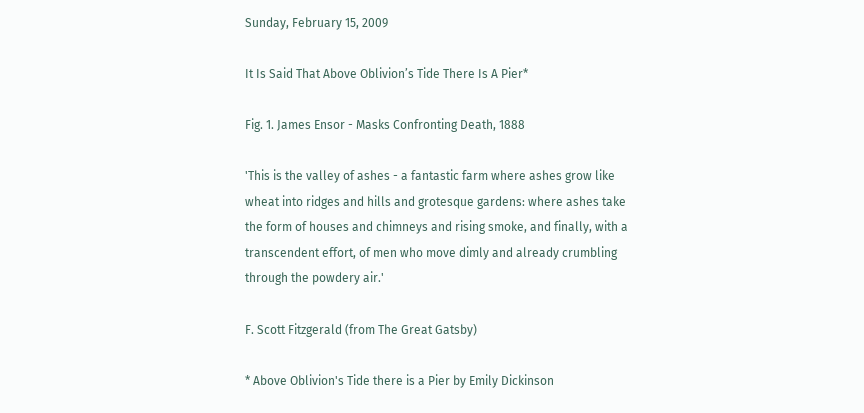Sunday, February 15, 2009

It Is Said That Above Oblivion’s Tide There Is A Pier*

Fig. 1. James Ensor - Masks Confronting Death, 1888

'This is the valley of ashes - a fantastic farm where ashes grow like wheat into ridges and hills and grotesque gardens: where ashes take the form of houses and chimneys and rising smoke, and finally, with a transcendent effort, of men who move dimly and already crumbling through the powdery air.'

F. Scott Fitzgerald (from The Great Gatsby)

* Above Oblivion's Tide there is a Pier by Emily Dickinson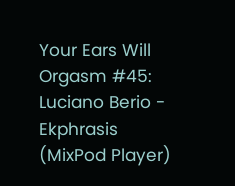Your Ears Will Orgasm #45: Luciano Berio - Ekphrasis (MixPod Player)